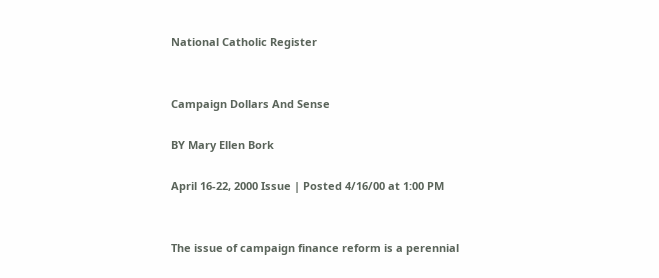National Catholic Register


Campaign Dollars And Sense

BY Mary Ellen Bork

April 16-22, 2000 Issue | Posted 4/16/00 at 1:00 PM


The issue of campaign finance reform is a perennial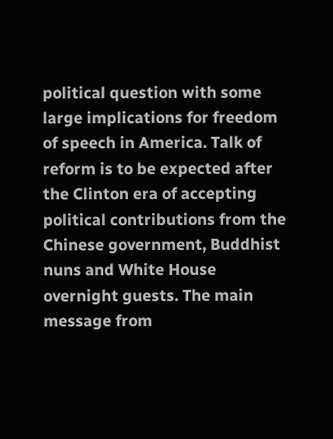political question with some large implications for freedom of speech in America. Talk of reform is to be expected after the Clinton era of accepting political contributions from the Chinese government, Buddhist nuns and White House overnight guests. The main message from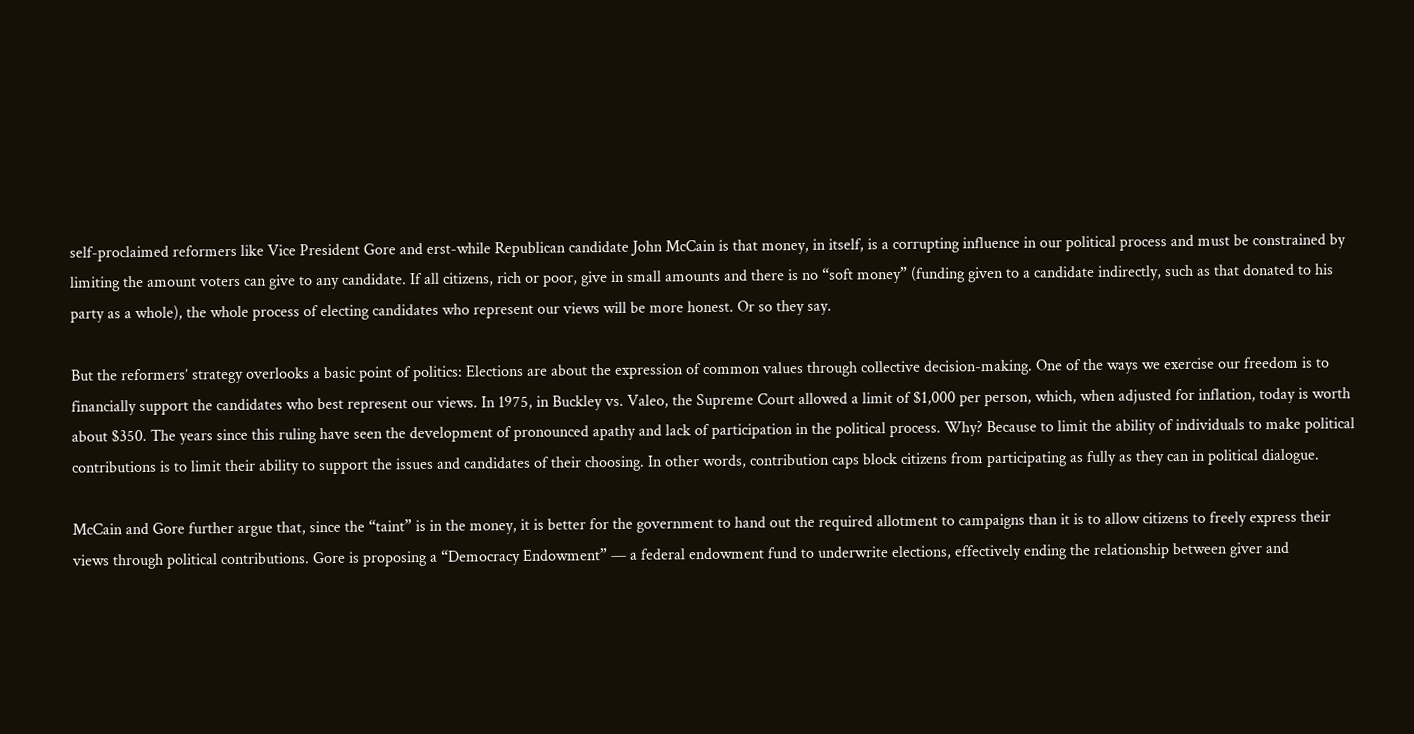self-proclaimed reformers like Vice President Gore and erst-while Republican candidate John McCain is that money, in itself, is a corrupting influence in our political process and must be constrained by limiting the amount voters can give to any candidate. If all citizens, rich or poor, give in small amounts and there is no “soft money” (funding given to a candidate indirectly, such as that donated to his party as a whole), the whole process of electing candidates who represent our views will be more honest. Or so they say.

But the reformers’ strategy overlooks a basic point of politics: Elections are about the expression of common values through collective decision-making. One of the ways we exercise our freedom is to financially support the candidates who best represent our views. In 1975, in Buckley vs. Valeo, the Supreme Court allowed a limit of $1,000 per person, which, when adjusted for inflation, today is worth about $350. The years since this ruling have seen the development of pronounced apathy and lack of participation in the political process. Why? Because to limit the ability of individuals to make political contributions is to limit their ability to support the issues and candidates of their choosing. In other words, contribution caps block citizens from participating as fully as they can in political dialogue.

McCain and Gore further argue that, since the “taint” is in the money, it is better for the government to hand out the required allotment to campaigns than it is to allow citizens to freely express their views through political contributions. Gore is proposing a “Democracy Endowment” — a federal endowment fund to underwrite elections, effectively ending the relationship between giver and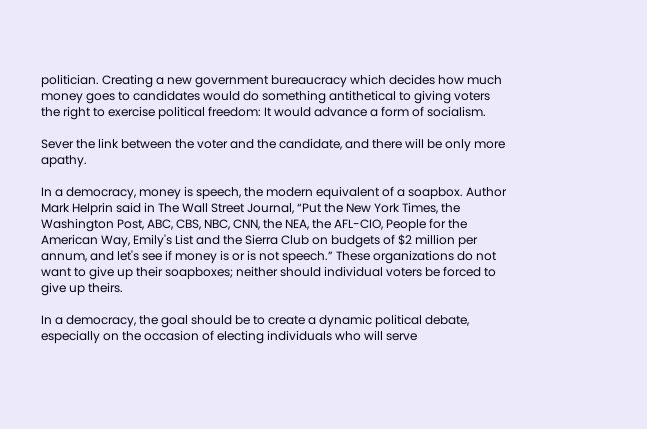politician. Creating a new government bureaucracy which decides how much money goes to candidates would do something antithetical to giving voters the right to exercise political freedom: It would advance a form of socialism.

Sever the link between the voter and the candidate, and there will be only more apathy.

In a democracy, money is speech, the modern equivalent of a soapbox. Author Mark Helprin said in The Wall Street Journal, “Put the New York Times, the Washington Post, ABC, CBS, NBC, CNN, the NEA, the AFL-CIO, People for the American Way, Emily's List and the Sierra Club on budgets of $2 million per annum, and let's see if money is or is not speech.” These organizations do not want to give up their soapboxes; neither should individual voters be forced to give up theirs.

In a democracy, the goal should be to create a dynamic political debate, especially on the occasion of electing individuals who will serve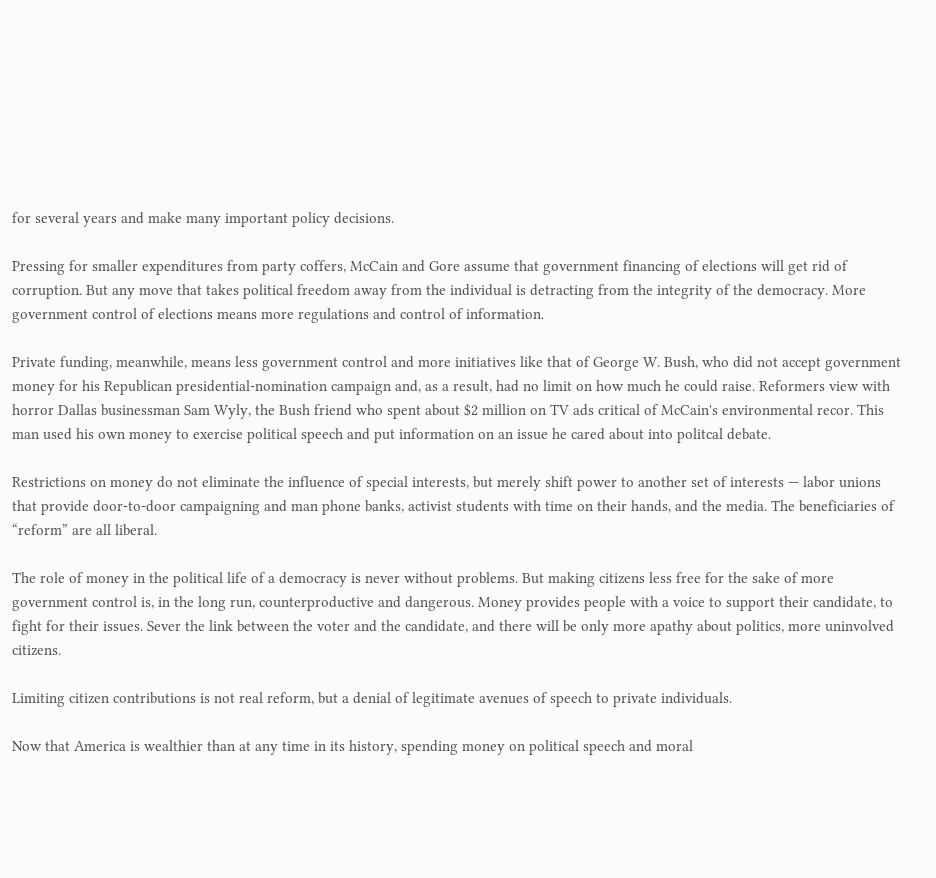for several years and make many important policy decisions.

Pressing for smaller expenditures from party coffers, McCain and Gore assume that government financing of elections will get rid of corruption. But any move that takes political freedom away from the individual is detracting from the integrity of the democracy. More government control of elections means more regulations and control of information.

Private funding, meanwhile, means less government control and more initiatives like that of George W. Bush, who did not accept government money for his Republican presidential-nomination campaign and, as a result, had no limit on how much he could raise. Reformers view with horror Dallas businessman Sam Wyly, the Bush friend who spent about $2 million on TV ads critical of McCain's environmental recor. This man used his own money to exercise political speech and put information on an issue he cared about into politcal debate.

Restrictions on money do not eliminate the influence of special interests, but merely shift power to another set of interests — labor unions that provide door-to-door campaigning and man phone banks, activist students with time on their hands, and the media. The beneficiaries of “reform” are all liberal.

The role of money in the political life of a democracy is never without problems. But making citizens less free for the sake of more government control is, in the long run, counterproductive and dangerous. Money provides people with a voice to support their candidate, to fight for their issues. Sever the link between the voter and the candidate, and there will be only more apathy about politics, more uninvolved citizens.

Limiting citizen contributions is not real reform, but a denial of legitimate avenues of speech to private individuals.

Now that America is wealthier than at any time in its history, spending money on political speech and moral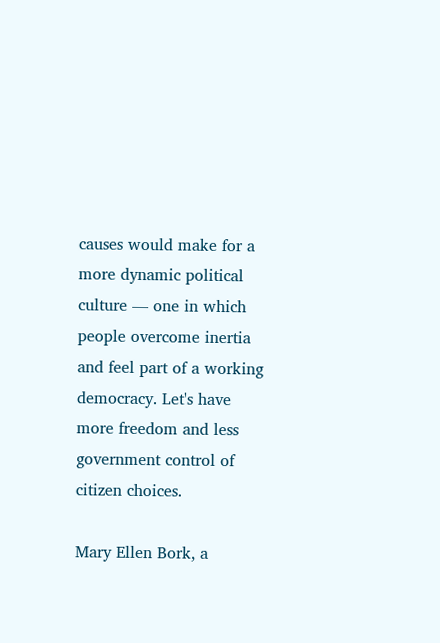causes would make for a more dynamic political culture — one in which people overcome inertia and feel part of a working democracy. Let's have more freedom and less government control of citizen choices.

Mary Ellen Bork, a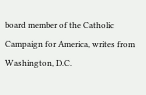board member of the Catholic Campaign for America, writes from Washington, D.C.